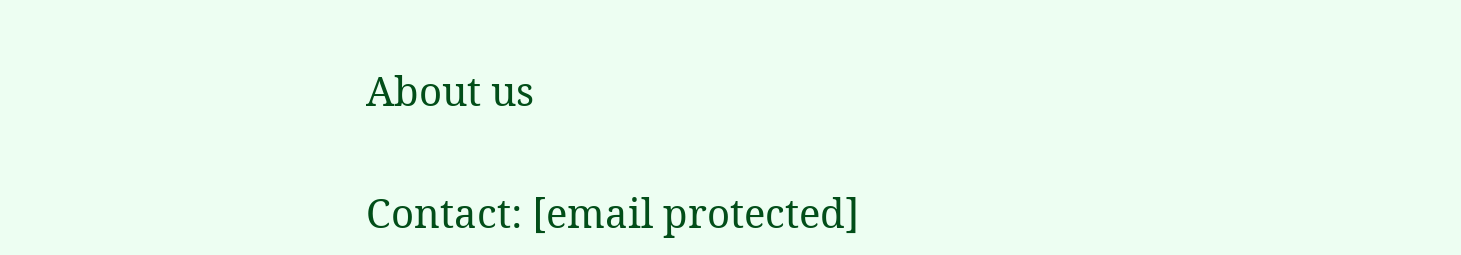About us

Contact: [email protected]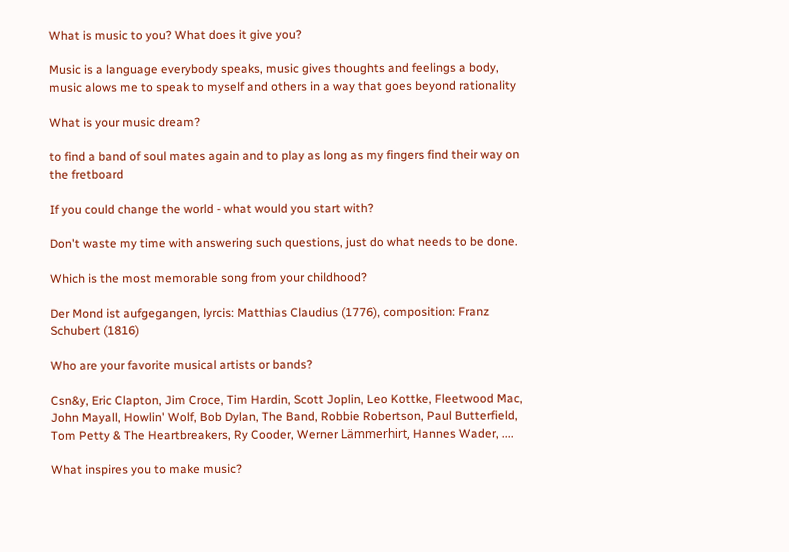What is music to you? What does it give you?

Music is a language everybody speaks, music gives thoughts and feelings a body, music alows me to speak to myself and others in a way that goes beyond rationality

What is your music dream?

to find a band of soul mates again and to play as long as my fingers find their way on the fretboard

If you could change the world - what would you start with?

Don't waste my time with answering such questions, just do what needs to be done.

Which is the most memorable song from your childhood?

Der Mond ist aufgegangen, lyrcis: Matthias Claudius (1776), composition: Franz Schubert (1816)

Who are your favorite musical artists or bands?

Csn&y, Eric Clapton, Jim Croce, Tim Hardin, Scott Joplin, Leo Kottke, Fleetwood Mac, John Mayall, Howlin' Wolf, Bob Dylan, The Band, Robbie Robertson, Paul Butterfield, Tom Petty & The Heartbreakers, Ry Cooder, Werner Lämmerhirt, Hannes Wader, ....

What inspires you to make music?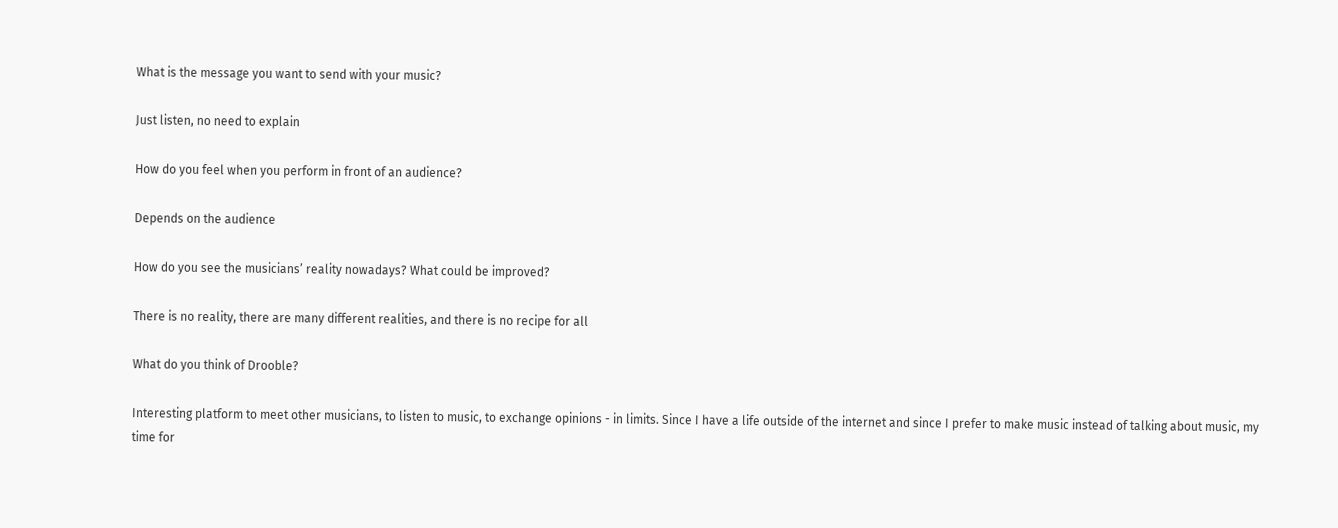What is the message you want to send with your music?

Just listen, no need to explain

How do you feel when you perform in front of an audience?

Depends on the audience

How do you see the musicians’ reality nowadays? What could be improved?

There is no reality, there are many different realities, and there is no recipe for all

What do you think of Drooble?

Interesting platform to meet other musicians, to listen to music, to exchange opinions - in limits. Since I have a life outside of the internet and since I prefer to make music instead of talking about music, my time for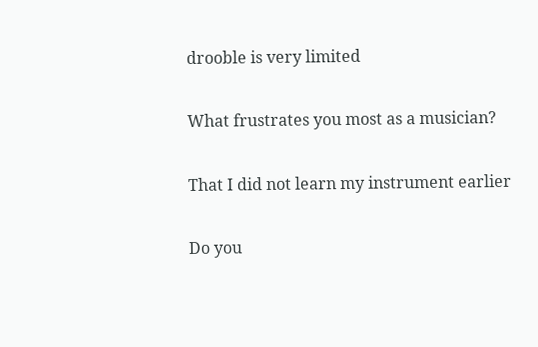drooble is very limited

What frustrates you most as a musician?

That I did not learn my instrument earlier

Do you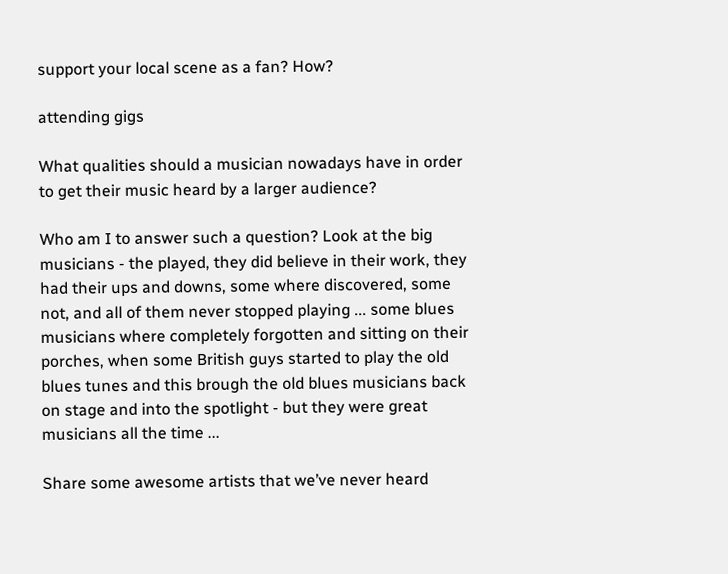support your local scene as a fan? How?

attending gigs

What qualities should a musician nowadays have in order to get their music heard by a larger audience?

Who am I to answer such a question? Look at the big musicians - the played, they did believe in their work, they had their ups and downs, some where discovered, some not, and all of them never stopped playing ... some blues musicians where completely forgotten and sitting on their porches, when some British guys started to play the old blues tunes and this brough the old blues musicians back on stage and into the spotlight - but they were great musicians all the time ...

Share some awesome artists that we’ve never heard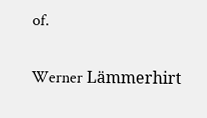of.

Werner Lämmerhirt